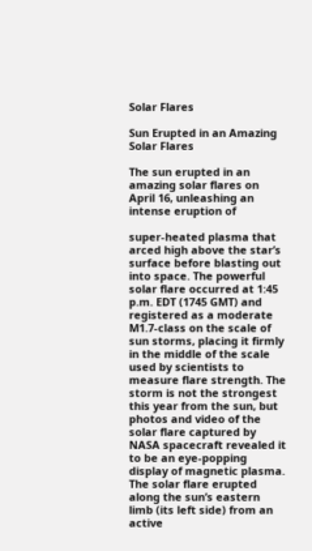Solar Flares

Sun Erupted in an Amazing Solar Flares

The sun erupted in an amazing solar flares on April 16, unleashing an intense eruption of

super-heated plasma that arced high above the star’s surface before blasting out into space. The powerful solar flare occurred at 1:45 p.m. EDT (1745 GMT) and registered as a moderate M1.7-class on the scale of sun storms, placing it firmly in the middle of the scale used by scientists to measure flare strength. The storm is not the strongest this year from the sun, but photos and video of the solar flare captured by NASA spacecraft revealed it to be an eye-popping display of magnetic plasma. The solar flare erupted along the sun’s eastern limb (its left side) from an active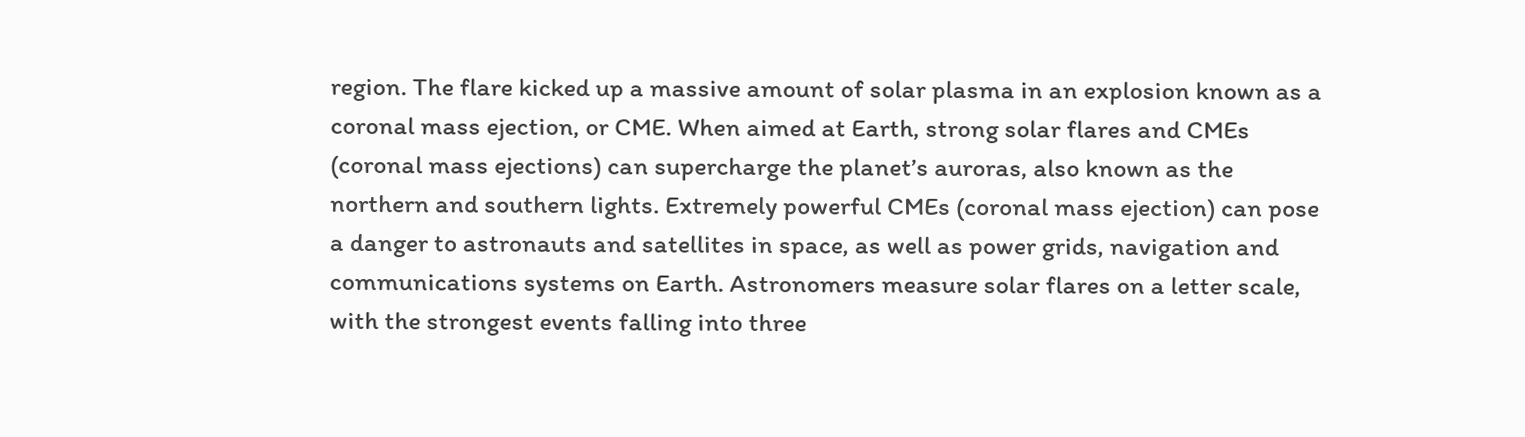region. The flare kicked up a massive amount of solar plasma in an explosion known as a coronal mass ejection, or CME. When aimed at Earth, strong solar flares and CMEs (coronal mass ejections) can supercharge the planet’s auroras, also known as the northern and southern lights. Extremely powerful CMEs (coronal mass ejection) can pose a danger to astronauts and satellites in space, as well as power grids, navigation and communications systems on Earth. Astronomers measure solar flares on a letter scale, with the strongest events falling into three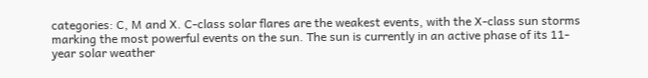categories: C, M and X. C-class solar flares are the weakest events, with the X-class sun storms marking the most powerful events on the sun. The sun is currently in an active phase of its 11-year solar weather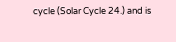cycle (Solar Cycle 24.) and is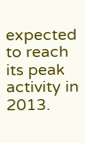expected to reach its peak activity in 2013.